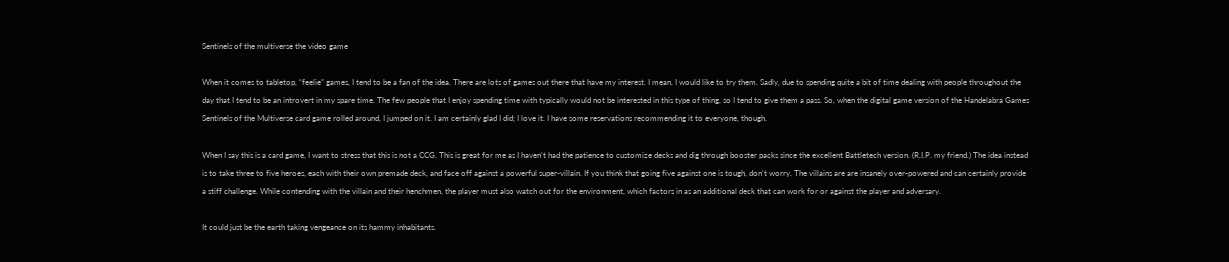Sentinels of the multiverse the video game

When it comes to tabletop, “feelie” games, I tend to be a fan of the idea. There are lots of games out there that have my interest. I mean, I would like to try them. Sadly, due to spending quite a bit of time dealing with people throughout the day that I tend to be an introvert in my spare time. The few people that I enjoy spending time with typically would not be interested in this type of thing, so I tend to give them a pass. So, when the digital game version of the Handelabra Games Sentinels of the Multiverse card game rolled around, I jumped on it. I am certainly glad I did; I love it. I have some reservations recommending it to everyone, though.

When I say this is a card game, I want to stress that this is not a CCG. This is great for me as I haven’t had the patience to customize decks and dig through booster packs since the excellent Battletech version. (R.I.P. my friend.) The idea instead is to take three to five heroes, each with their own premade deck, and face off against a powerful super-villain. If you think that going five against one is tough, don’t worry. The villains are are insanely over-powered and can certainly provide a stiff challenge. While contending with the villain and their henchmen, the player must also watch out for the environment, which factors in as an additional deck that can work for or against the player and adversary.

It could just be the earth taking vengeance on its hammy inhabitants.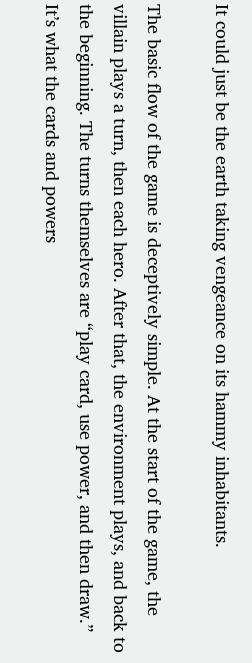It could just be the earth taking vengeance on its hammy inhabitants.

The basic flow of the game is deceptively simple. At the start of the game, the villain plays a turn, then each hero. After that, the environment plays, and back to the beginning. The turns themselves are “play card, use power, and then draw.” It’s what the cards and powers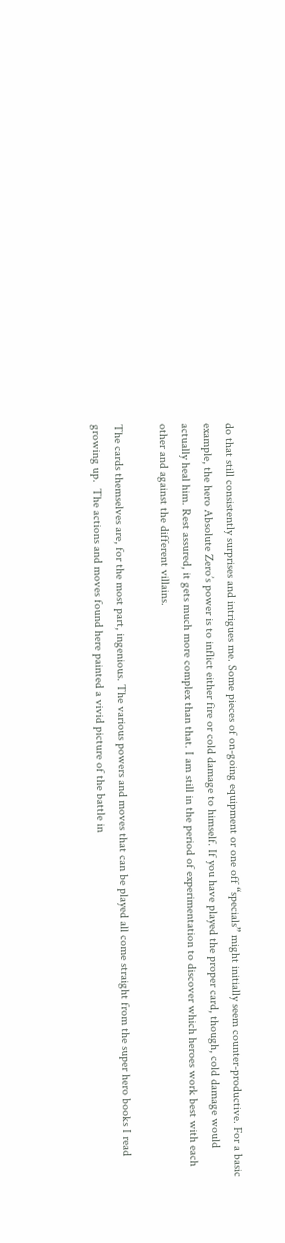do that still consistently surprises and intrigues me. Some pieces of on-going equipment or one off “specials” might initially seem counter-productive. For a basic example, the hero Absolute Zero’s power is to inflict either fire or cold damage to himself. If you have played the proper card, though, cold damage would actually heal him. Rest assured, it gets much more complex than that. I am still in the period of experimentation to discover which heroes work best with each other and against the different villains.

The cards themselves are, for the most part, ingenious. The various powers and moves that can be played all come straight from the super hero books I read growing up.  The actions and moves found here painted a vivid picture of the battle in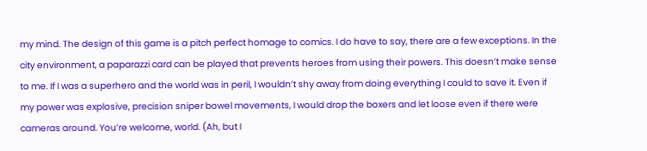my mind. The design of this game is a pitch perfect homage to comics. I do have to say, there are a few exceptions. In the city environment, a paparazzi card can be played that prevents heroes from using their powers. This doesn’t make sense to me. If I was a superhero and the world was in peril, I wouldn’t shy away from doing everything I could to save it. Even if my power was explosive, precision sniper bowel movements, I would drop the boxers and let loose even if there were cameras around. You’re welcome, world. (Ah, but I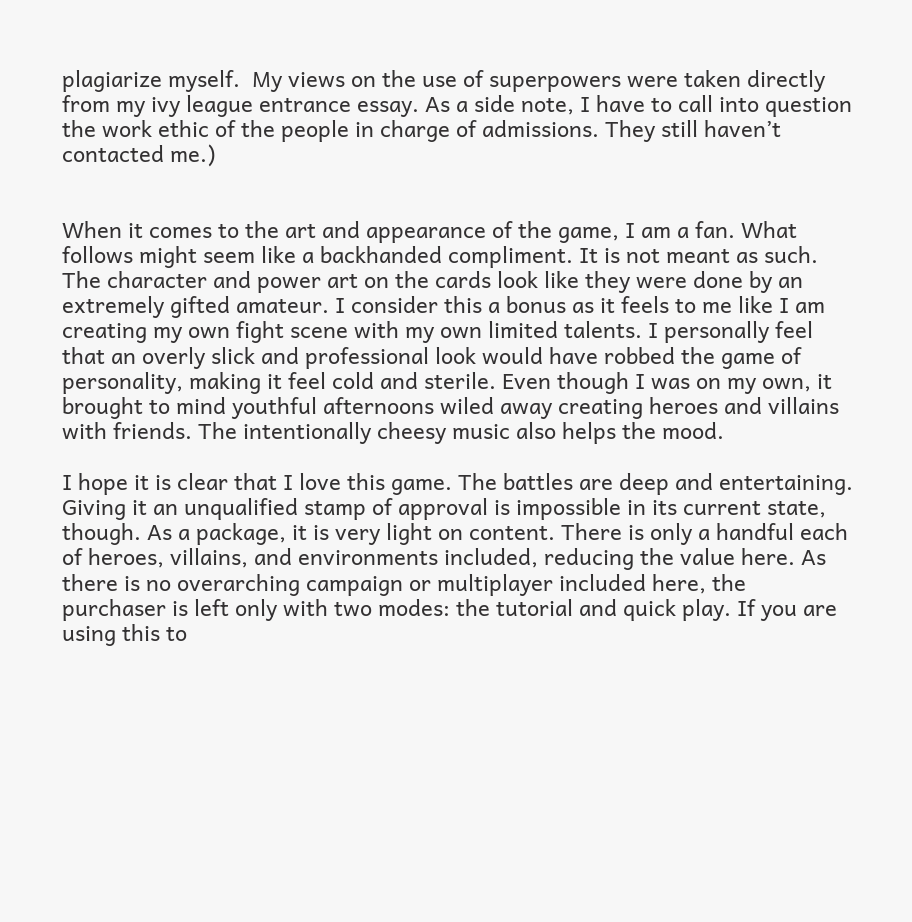plagiarize myself.  My views on the use of superpowers were taken directly from my ivy league entrance essay. As a side note, I have to call into question the work ethic of the people in charge of admissions. They still haven’t contacted me.)


When it comes to the art and appearance of the game, I am a fan. What follows might seem like a backhanded compliment. It is not meant as such. The character and power art on the cards look like they were done by an extremely gifted amateur. I consider this a bonus as it feels to me like I am creating my own fight scene with my own limited talents. I personally feel that an overly slick and professional look would have robbed the game of personality, making it feel cold and sterile. Even though I was on my own, it brought to mind youthful afternoons wiled away creating heroes and villains with friends. The intentionally cheesy music also helps the mood.

I hope it is clear that I love this game. The battles are deep and entertaining. Giving it an unqualified stamp of approval is impossible in its current state, though. As a package, it is very light on content. There is only a handful each of heroes, villains, and environments included, reducing the value here. As there is no overarching campaign or multiplayer included here, the purchaser is left only with two modes: the tutorial and quick play. If you are using this to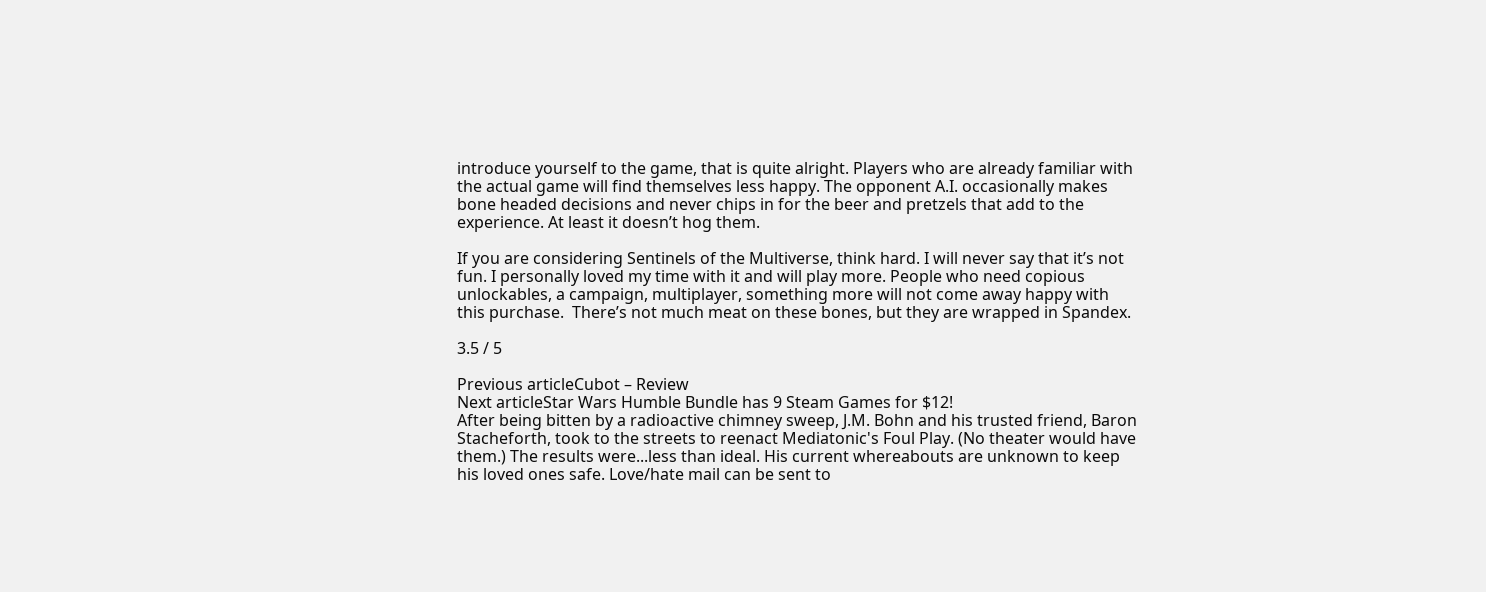introduce yourself to the game, that is quite alright. Players who are already familiar with the actual game will find themselves less happy. The opponent A.I. occasionally makes bone headed decisions and never chips in for the beer and pretzels that add to the experience. At least it doesn’t hog them.

If you are considering Sentinels of the Multiverse, think hard. I will never say that it’s not fun. I personally loved my time with it and will play more. People who need copious unlockables, a campaign, multiplayer, something more will not come away happy with this purchase.  There’s not much meat on these bones, but they are wrapped in Spandex.

3.5 / 5

Previous articleCubot – Review
Next articleStar Wars Humble Bundle has 9 Steam Games for $12!
After being bitten by a radioactive chimney sweep, J.M. Bohn and his trusted friend, Baron Stacheforth, took to the streets to reenact Mediatonic's Foul Play. (No theater would have them.) The results were...less than ideal. His current whereabouts are unknown to keep his loved ones safe. Love/hate mail can be sent to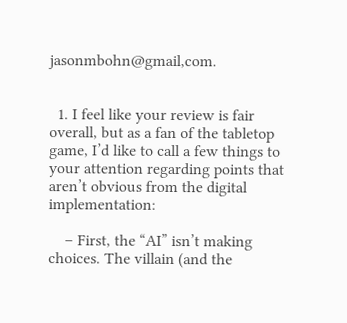jasonmbohn@gmail,com.


  1. I feel like your review is fair overall, but as a fan of the tabletop game, I’d like to call a few things to your attention regarding points that aren’t obvious from the digital implementation:

    – First, the “AI” isn’t making choices. The villain (and the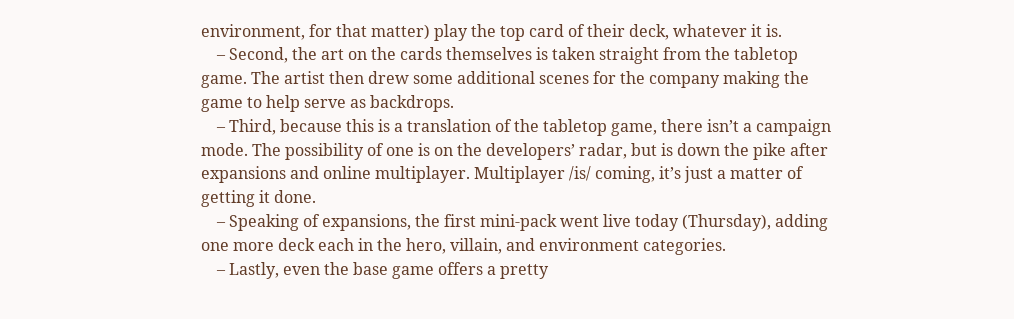environment, for that matter) play the top card of their deck, whatever it is.
    – Second, the art on the cards themselves is taken straight from the tabletop game. The artist then drew some additional scenes for the company making the game to help serve as backdrops.
    – Third, because this is a translation of the tabletop game, there isn’t a campaign mode. The possibility of one is on the developers’ radar, but is down the pike after expansions and online multiplayer. Multiplayer /is/ coming, it’s just a matter of getting it done.
    – Speaking of expansions, the first mini-pack went live today (Thursday), adding one more deck each in the hero, villain, and environment categories.
    – Lastly, even the base game offers a pretty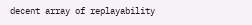decent array of replayability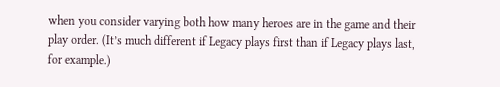when you consider varying both how many heroes are in the game and their play order. (It’s much different if Legacy plays first than if Legacy plays last, for example.)